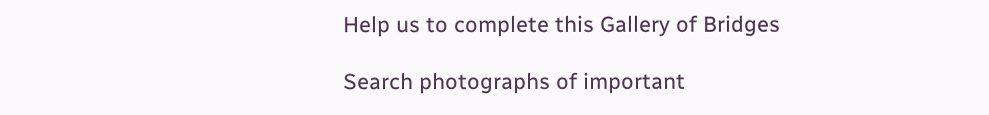Help us to complete this Gallery of Bridges

Search photographs of important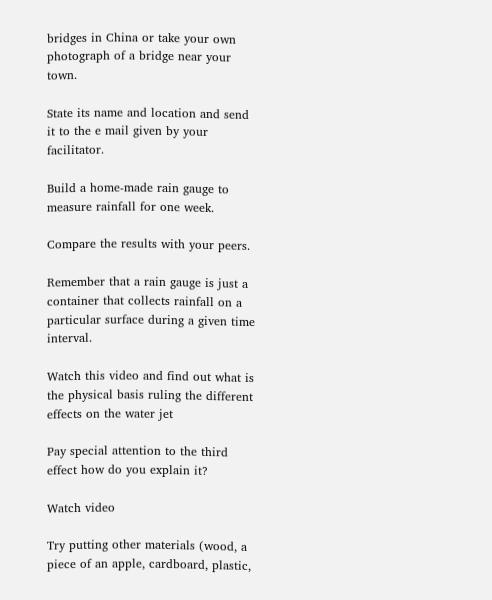bridges in China or take your own photograph of a bridge near your town.

State its name and location and send it to the e mail given by your facilitator.

Build a home-made rain gauge to measure rainfall for one week.

Compare the results with your peers.

Remember that a rain gauge is just a container that collects rainfall on a particular surface during a given time interval.

Watch this video and find out what is the physical basis ruling the different effects on the water jet

Pay special attention to the third effect how do you explain it?

Watch video

Try putting other materials (wood, a piece of an apple, cardboard, plastic,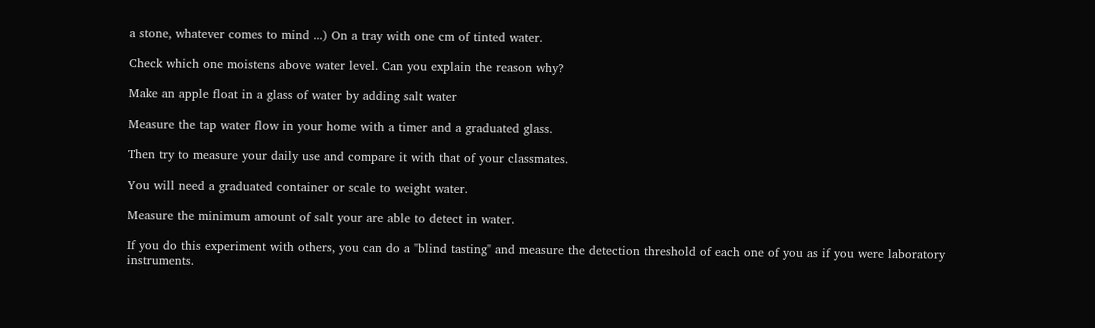a stone, whatever comes to mind ...) On a tray with one cm of tinted water.

Check which one moistens above water level. Can you explain the reason why?

Make an apple float in a glass of water by adding salt water

Measure the tap water flow in your home with a timer and a graduated glass.

Then try to measure your daily use and compare it with that of your classmates.

You will need a graduated container or scale to weight water.

Measure the minimum amount of salt your are able to detect in water.

If you do this experiment with others, you can do a "blind tasting" and measure the detection threshold of each one of you as if you were laboratory instruments.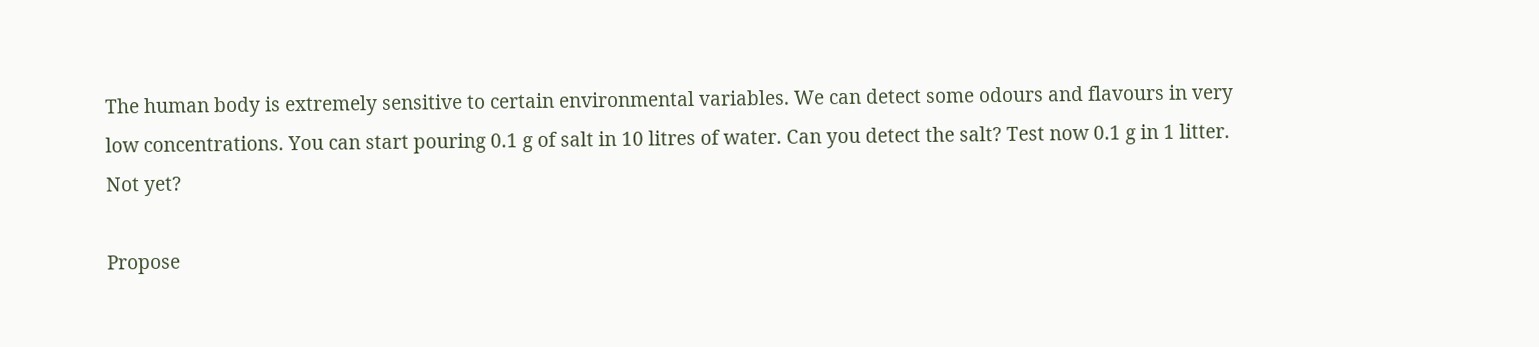The human body is extremely sensitive to certain environmental variables. We can detect some odours and flavours in very low concentrations. You can start pouring 0.1 g of salt in 10 litres of water. Can you detect the salt? Test now 0.1 g in 1 litter. Not yet?

Propose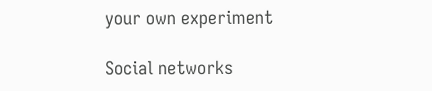your own experiment

Social networks